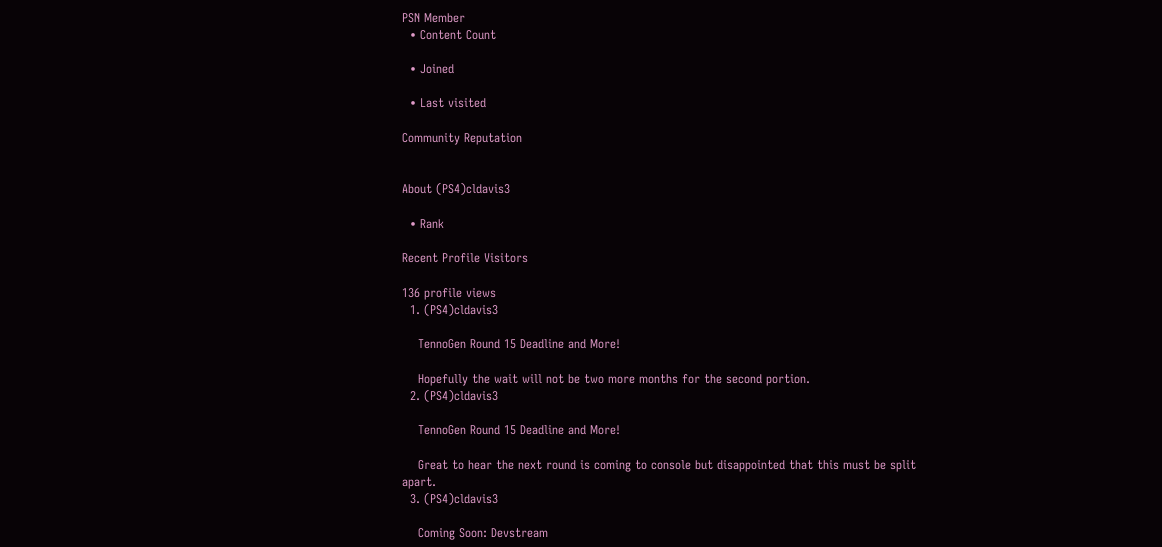PSN Member
  • Content Count

  • Joined

  • Last visited

Community Reputation


About (PS4)cldavis3

  • Rank

Recent Profile Visitors

136 profile views
  1. (PS4)cldavis3

    TennoGen Round 15 Deadline and More!

    Hopefully the wait will not be two more months for the second portion.
  2. (PS4)cldavis3

    TennoGen Round 15 Deadline and More!

    Great to hear the next round is coming to console but disappointed that this must be split apart.
  3. (PS4)cldavis3

    Coming Soon: Devstream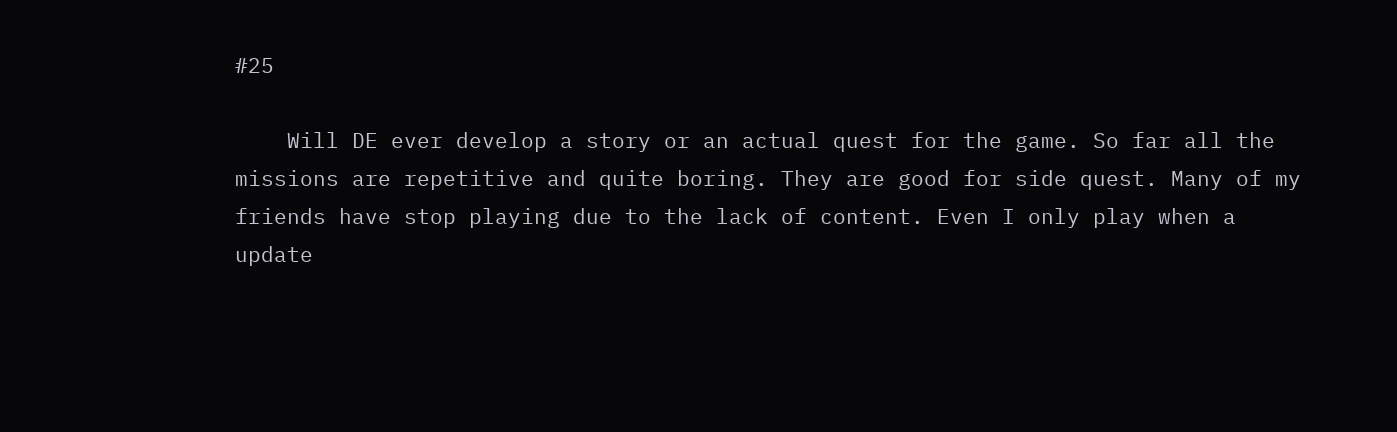#25

    Will DE ever develop a story or an actual quest for the game. So far all the missions are repetitive and quite boring. They are good for side quest. Many of my friends have stop playing due to the lack of content. Even I only play when a update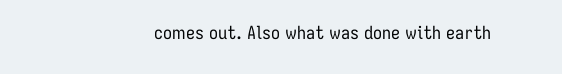comes out. Also what was done with earth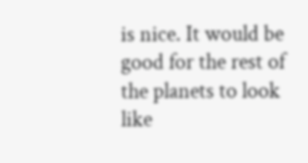is nice. It would be good for the rest of the planets to look like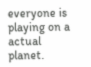everyone is playing on a actual planet.